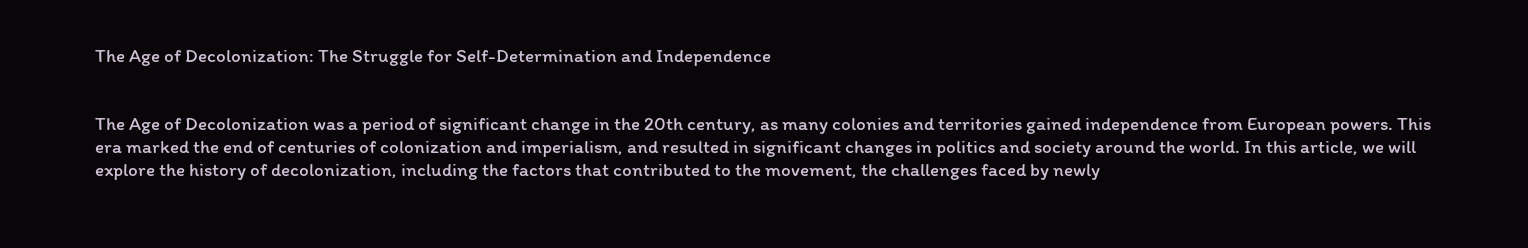The Age of Decolonization: The Struggle for Self-Determination and Independence


The Age of Decolonization was a period of significant change in the 20th century, as many colonies and territories gained independence from European powers. This era marked the end of centuries of colonization and imperialism, and resulted in significant changes in politics and society around the world. In this article, we will explore the history of decolonization, including the factors that contributed to the movement, the challenges faced by newly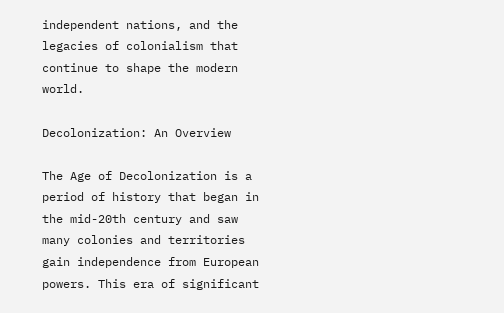independent nations, and the legacies of colonialism that continue to shape the modern world.

Decolonization: An Overview

The Age of Decolonization is a period of history that began in the mid-20th century and saw many colonies and territories gain independence from European powers. This era of significant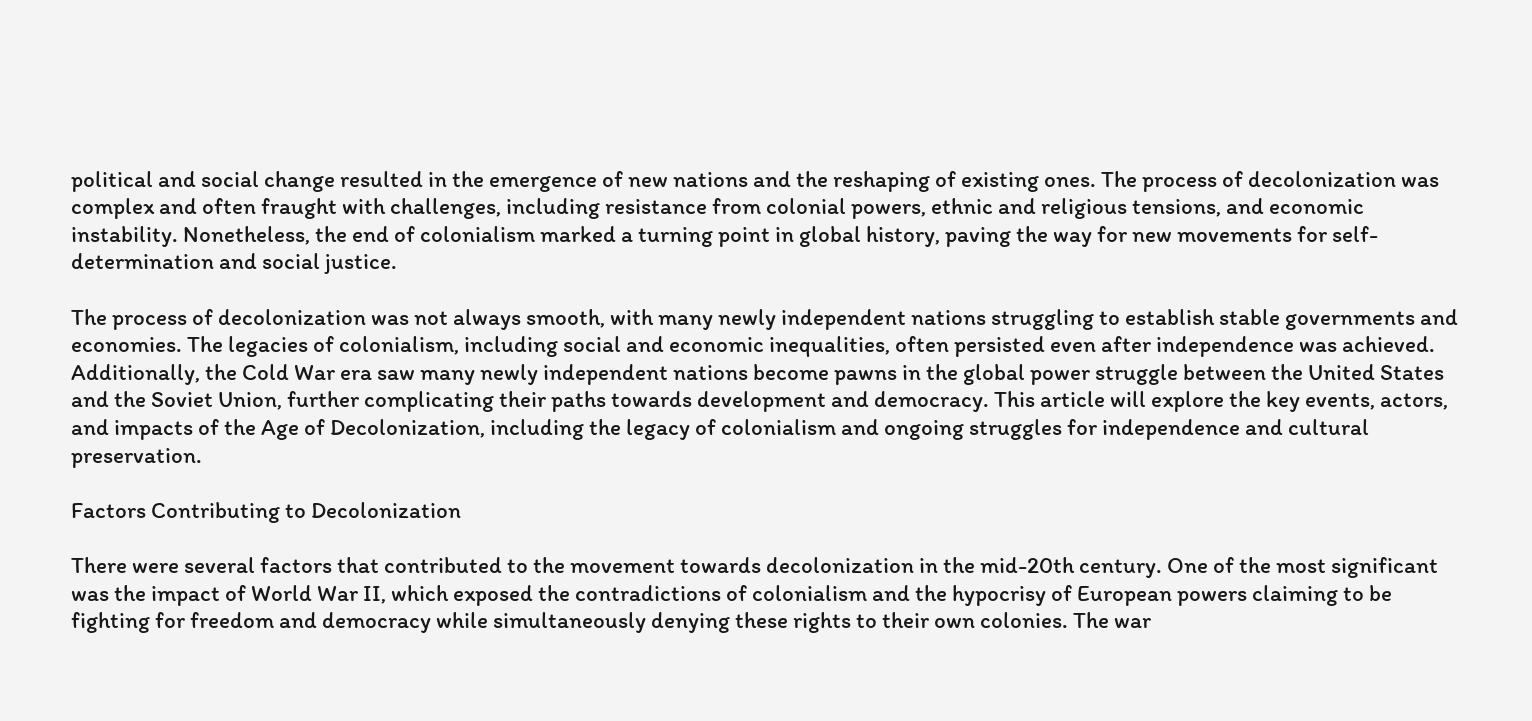political and social change resulted in the emergence of new nations and the reshaping of existing ones. The process of decolonization was complex and often fraught with challenges, including resistance from colonial powers, ethnic and religious tensions, and economic instability. Nonetheless, the end of colonialism marked a turning point in global history, paving the way for new movements for self-determination and social justice.

The process of decolonization was not always smooth, with many newly independent nations struggling to establish stable governments and economies. The legacies of colonialism, including social and economic inequalities, often persisted even after independence was achieved. Additionally, the Cold War era saw many newly independent nations become pawns in the global power struggle between the United States and the Soviet Union, further complicating their paths towards development and democracy. This article will explore the key events, actors, and impacts of the Age of Decolonization, including the legacy of colonialism and ongoing struggles for independence and cultural preservation.

Factors Contributing to Decolonization

There were several factors that contributed to the movement towards decolonization in the mid-20th century. One of the most significant was the impact of World War II, which exposed the contradictions of colonialism and the hypocrisy of European powers claiming to be fighting for freedom and democracy while simultaneously denying these rights to their own colonies. The war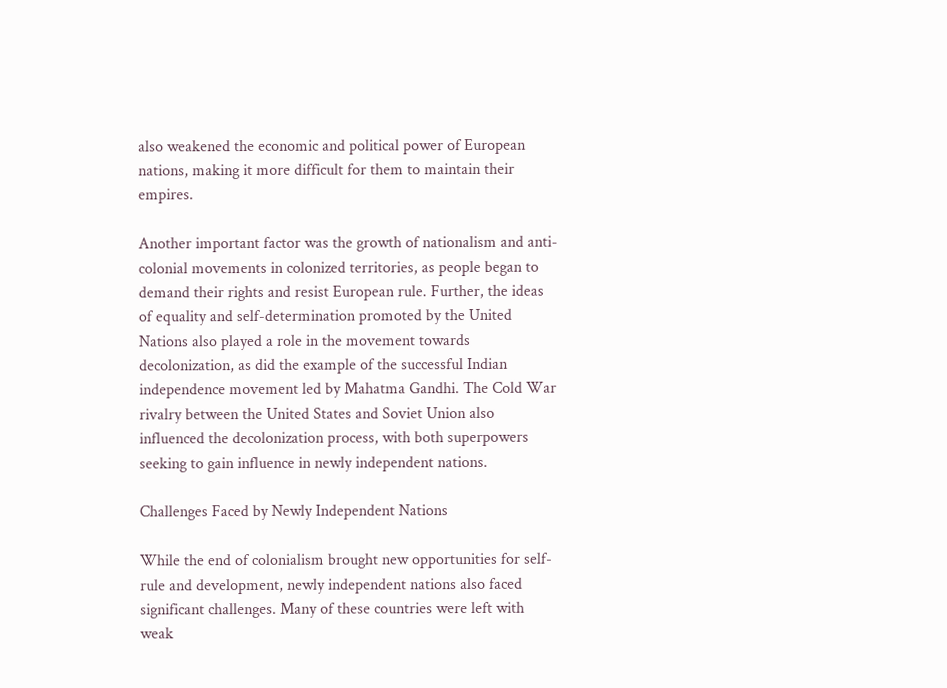also weakened the economic and political power of European nations, making it more difficult for them to maintain their empires.

Another important factor was the growth of nationalism and anti-colonial movements in colonized territories, as people began to demand their rights and resist European rule. Further, the ideas of equality and self-determination promoted by the United Nations also played a role in the movement towards decolonization, as did the example of the successful Indian independence movement led by Mahatma Gandhi. The Cold War rivalry between the United States and Soviet Union also influenced the decolonization process, with both superpowers seeking to gain influence in newly independent nations.

Challenges Faced by Newly Independent Nations

While the end of colonialism brought new opportunities for self-rule and development, newly independent nations also faced significant challenges. Many of these countries were left with weak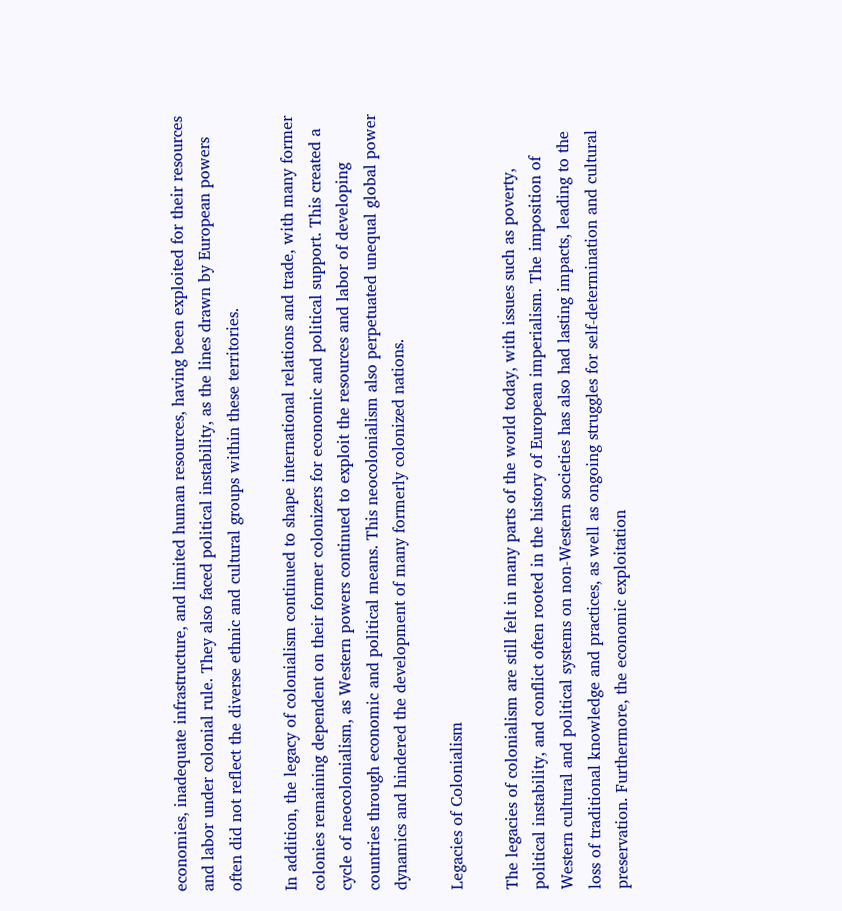economies, inadequate infrastructure, and limited human resources, having been exploited for their resources and labor under colonial rule. They also faced political instability, as the lines drawn by European powers often did not reflect the diverse ethnic and cultural groups within these territories.

In addition, the legacy of colonialism continued to shape international relations and trade, with many former colonies remaining dependent on their former colonizers for economic and political support. This created a cycle of neocolonialism, as Western powers continued to exploit the resources and labor of developing countries through economic and political means. This neocolonialism also perpetuated unequal global power dynamics and hindered the development of many formerly colonized nations.

Legacies of Colonialism

The legacies of colonialism are still felt in many parts of the world today, with issues such as poverty, political instability, and conflict often rooted in the history of European imperialism. The imposition of Western cultural and political systems on non-Western societies has also had lasting impacts, leading to the loss of traditional knowledge and practices, as well as ongoing struggles for self-determination and cultural preservation. Furthermore, the economic exploitation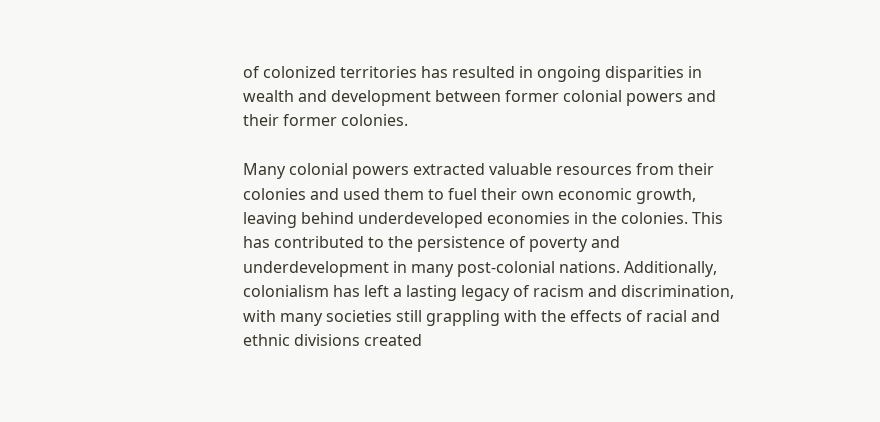of colonized territories has resulted in ongoing disparities in wealth and development between former colonial powers and their former colonies.

Many colonial powers extracted valuable resources from their colonies and used them to fuel their own economic growth, leaving behind underdeveloped economies in the colonies. This has contributed to the persistence of poverty and underdevelopment in many post-colonial nations. Additionally, colonialism has left a lasting legacy of racism and discrimination, with many societies still grappling with the effects of racial and ethnic divisions created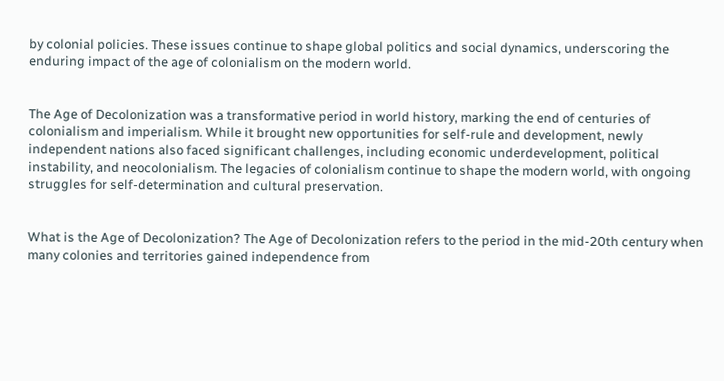by colonial policies. These issues continue to shape global politics and social dynamics, underscoring the enduring impact of the age of colonialism on the modern world.


The Age of Decolonization was a transformative period in world history, marking the end of centuries of colonialism and imperialism. While it brought new opportunities for self-rule and development, newly independent nations also faced significant challenges, including economic underdevelopment, political instability, and neocolonialism. The legacies of colonialism continue to shape the modern world, with ongoing struggles for self-determination and cultural preservation.


What is the Age of Decolonization? The Age of Decolonization refers to the period in the mid-20th century when many colonies and territories gained independence from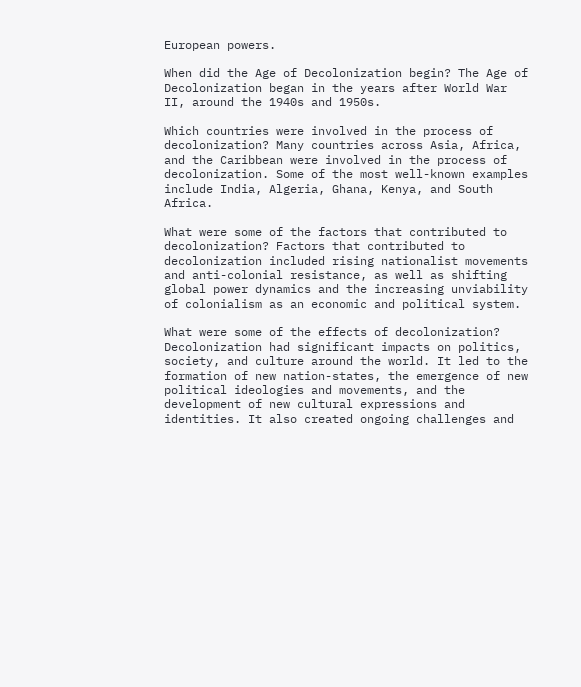European powers.

When did the Age of Decolonization begin? The Age of Decolonization began in the years after World War II, around the 1940s and 1950s.

Which countries were involved in the process of decolonization? Many countries across Asia, Africa, and the Caribbean were involved in the process of decolonization. Some of the most well-known examples include India, Algeria, Ghana, Kenya, and South Africa.

What were some of the factors that contributed to decolonization? Factors that contributed to decolonization included rising nationalist movements and anti-colonial resistance, as well as shifting global power dynamics and the increasing unviability of colonialism as an economic and political system.

What were some of the effects of decolonization? Decolonization had significant impacts on politics, society, and culture around the world. It led to the formation of new nation-states, the emergence of new political ideologies and movements, and the development of new cultural expressions and identities. It also created ongoing challenges and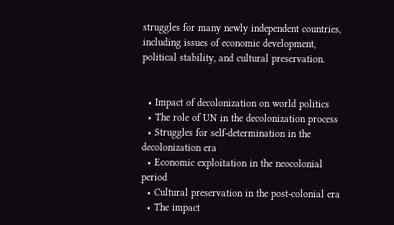struggles for many newly independent countries, including issues of economic development, political stability, and cultural preservation.


  • Impact of decolonization on world politics
  • The role of UN in the decolonization process
  • Struggles for self-determination in the decolonization era
  • Economic exploitation in the neocolonial period
  • Cultural preservation in the post-colonial era
  • The impact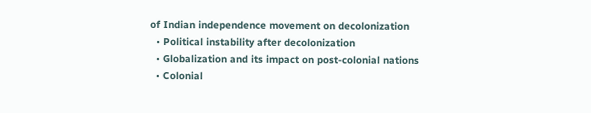of Indian independence movement on decolonization
  • Political instability after decolonization
  • Globalization and its impact on post-colonial nations
  • Colonial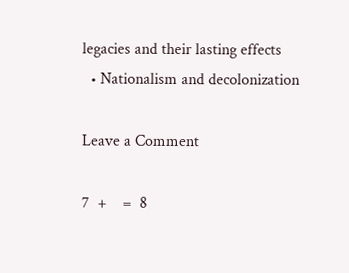legacies and their lasting effects
  • Nationalism and decolonization

Leave a Comment

7  +    =  8